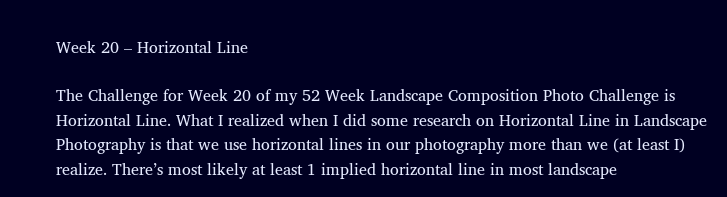Week 20 – Horizontal Line

The Challenge for Week 20 of my 52 Week Landscape Composition Photo Challenge is Horizontal Line. What I realized when I did some research on Horizontal Line in Landscape Photography is that we use horizontal lines in our photography more than we (at least I) realize. There’s most likely at least 1 implied horizontal line in most landscape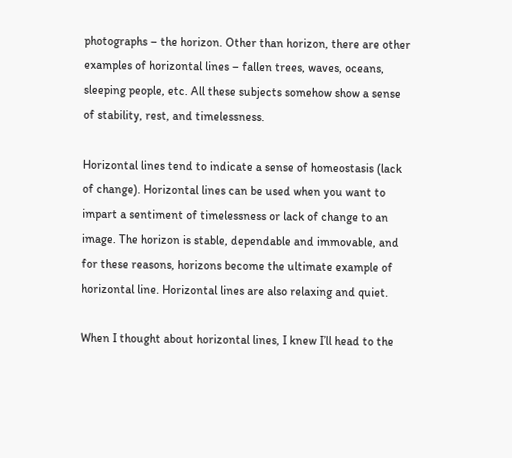photographs – the horizon. Other than horizon, there are other examples of horizontal lines – fallen trees, waves, oceans, sleeping people, etc. All these subjects somehow show a sense of stability, rest, and timelessness.

Horizontal lines tend to indicate a sense of homeostasis (lack of change). Horizontal lines can be used when you want to impart a sentiment of timelessness or lack of change to an image. The horizon is stable, dependable and immovable, and for these reasons, horizons become the ultimate example of horizontal line. Horizontal lines are also relaxing and quiet.

When I thought about horizontal lines, I knew I’ll head to the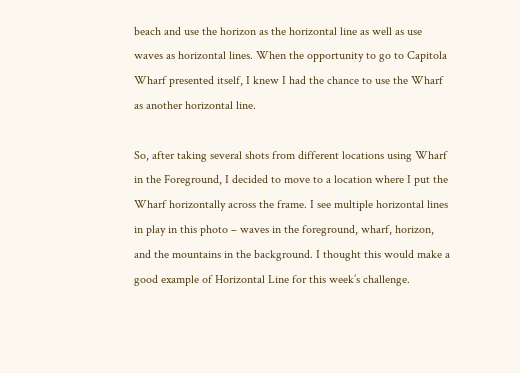beach and use the horizon as the horizontal line as well as use waves as horizontal lines. When the opportunity to go to Capitola Wharf presented itself, I knew I had the chance to use the Wharf as another horizontal line.

So, after taking several shots from different locations using Wharf in the Foreground, I decided to move to a location where I put the Wharf horizontally across the frame. I see multiple horizontal lines in play in this photo – waves in the foreground, wharf, horizon, and the mountains in the background. I thought this would make a good example of Horizontal Line for this week’s challenge.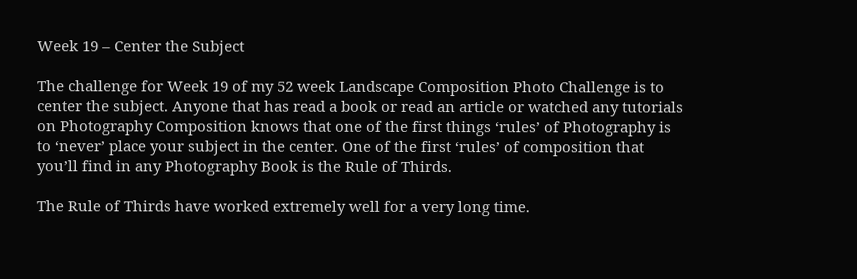Week 19 – Center the Subject

The challenge for Week 19 of my 52 week Landscape Composition Photo Challenge is to center the subject. Anyone that has read a book or read an article or watched any tutorials on Photography Composition knows that one of the first things ‘rules’ of Photography is to ‘never’ place your subject in the center. One of the first ‘rules’ of composition that you’ll find in any Photography Book is the Rule of Thirds.

The Rule of Thirds have worked extremely well for a very long time.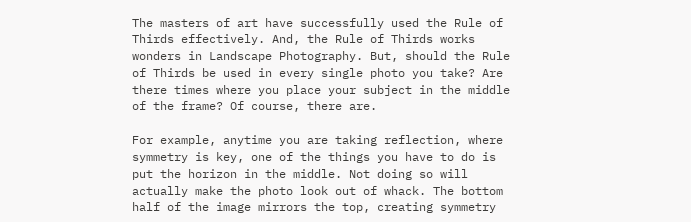The masters of art have successfully used the Rule of Thirds effectively. And, the Rule of Thirds works wonders in Landscape Photography. But, should the Rule of Thirds be used in every single photo you take? Are there times where you place your subject in the middle of the frame? Of course, there are.

For example, anytime you are taking reflection, where symmetry is key, one of the things you have to do is put the horizon in the middle. Not doing so will actually make the photo look out of whack. The bottom half of the image mirrors the top, creating symmetry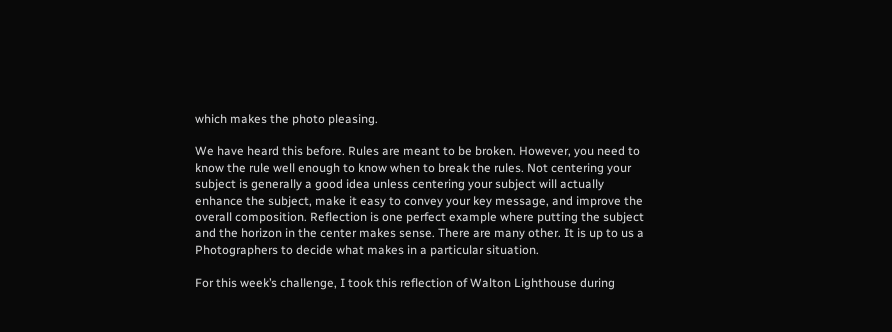which makes the photo pleasing.

We have heard this before. Rules are meant to be broken. However, you need to know the rule well enough to know when to break the rules. Not centering your subject is generally a good idea unless centering your subject will actually enhance the subject, make it easy to convey your key message, and improve the overall composition. Reflection is one perfect example where putting the subject and the horizon in the center makes sense. There are many other. It is up to us a Photographers to decide what makes in a particular situation.

For this week’s challenge, I took this reflection of Walton Lighthouse during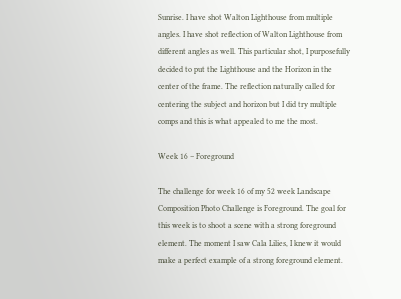Sunrise. I have shot Walton Lighthouse from multiple angles. I have shot reflection of Walton Lighthouse from different angles as well. This particular shot, I purposefully decided to put the Lighthouse and the Horizon in the center of the frame. The reflection naturally called for centering the subject and horizon but I did try multiple comps and this is what appealed to me the most.

Week 16 – Foreground

The challenge for week 16 of my 52 week Landscape Composition Photo Challenge is Foreground. The goal for this week is to shoot a scene with a strong foreground element. The moment I saw Cala Lilies, I knew it would make a perfect example of a strong foreground element.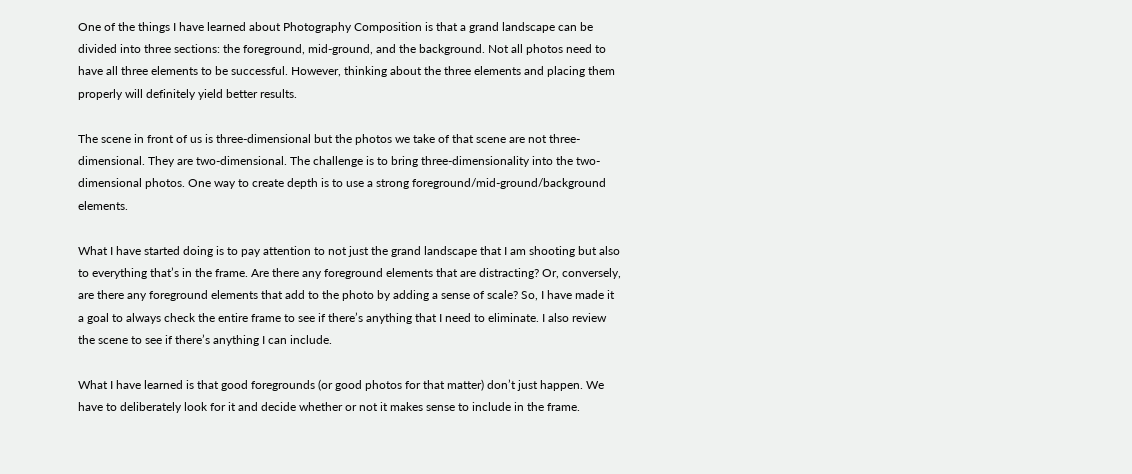One of the things I have learned about Photography Composition is that a grand landscape can be divided into three sections: the foreground, mid-ground, and the background. Not all photos need to have all three elements to be successful. However, thinking about the three elements and placing them properly will definitely yield better results.

The scene in front of us is three-dimensional but the photos we take of that scene are not three-dimensional. They are two-dimensional. The challenge is to bring three-dimensionality into the two-dimensional photos. One way to create depth is to use a strong foreground/mid-ground/background elements.

What I have started doing is to pay attention to not just the grand landscape that I am shooting but also to everything that’s in the frame. Are there any foreground elements that are distracting? Or, conversely, are there any foreground elements that add to the photo by adding a sense of scale? So, I have made it a goal to always check the entire frame to see if there’s anything that I need to eliminate. I also review the scene to see if there’s anything I can include.

What I have learned is that good foregrounds (or good photos for that matter) don’t just happen. We have to deliberately look for it and decide whether or not it makes sense to include in the frame.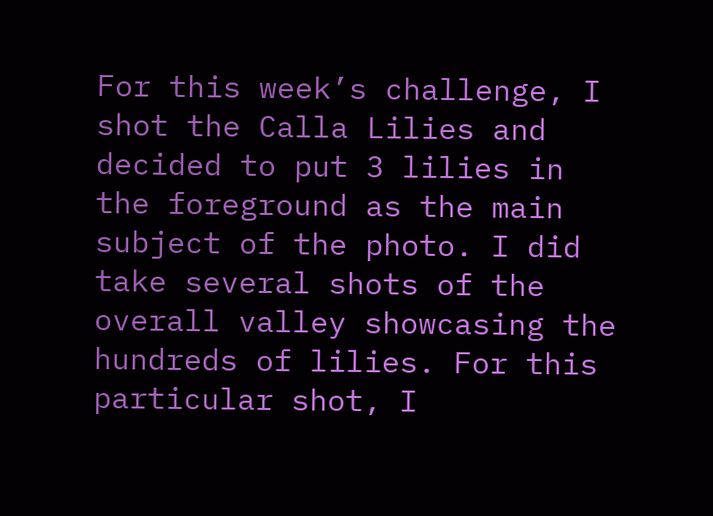For this week’s challenge, I shot the Calla Lilies and decided to put 3 lilies in the foreground as the main subject of the photo. I did take several shots of the overall valley showcasing the hundreds of lilies. For this particular shot, I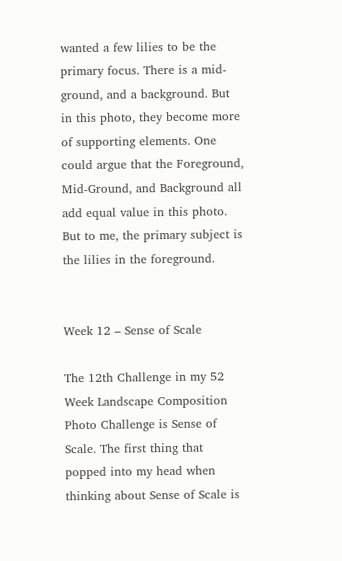wanted a few lilies to be the primary focus. There is a mid-ground, and a background. But in this photo, they become more of supporting elements. One could argue that the Foreground, Mid-Ground, and Background all add equal value in this photo. But to me, the primary subject is the lilies in the foreground.


Week 12 – Sense of Scale

The 12th Challenge in my 52 Week Landscape Composition Photo Challenge is Sense of Scale. The first thing that popped into my head when thinking about Sense of Scale is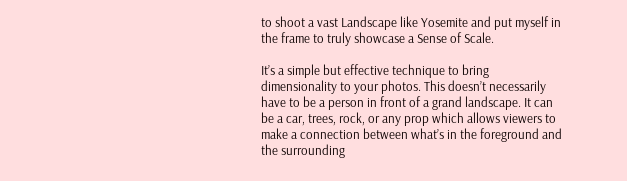to shoot a vast Landscape like Yosemite and put myself in the frame to truly showcase a Sense of Scale.

It’s a simple but effective technique to bring dimensionality to your photos. This doesn’t necessarily have to be a person in front of a grand landscape. It can be a car, trees, rock, or any prop which allows viewers to make a connection between what’s in the foreground and the surrounding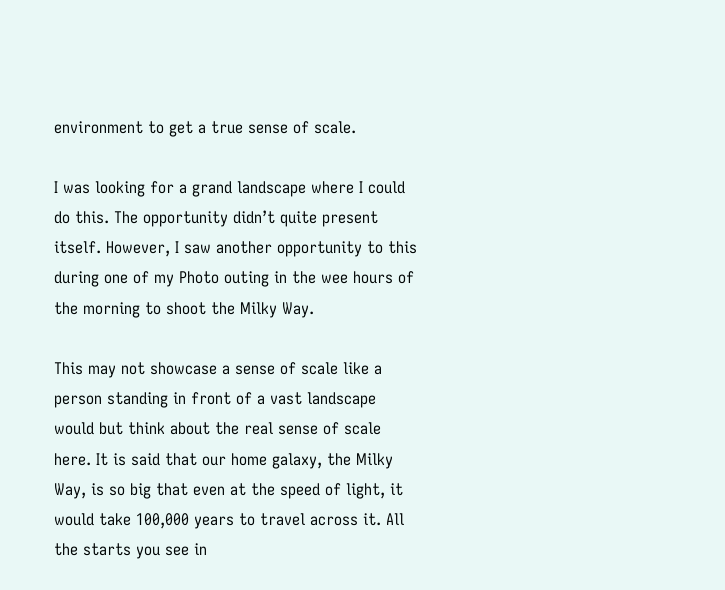environment to get a true sense of scale.

I was looking for a grand landscape where I could do this. The opportunity didn’t quite present itself. However, I saw another opportunity to this during one of my Photo outing in the wee hours of the morning to shoot the Milky Way.

This may not showcase a sense of scale like a person standing in front of a vast landscape would but think about the real sense of scale here. It is said that our home galaxy, the Milky Way, is so big that even at the speed of light, it would take 100,000 years to travel across it. All the starts you see in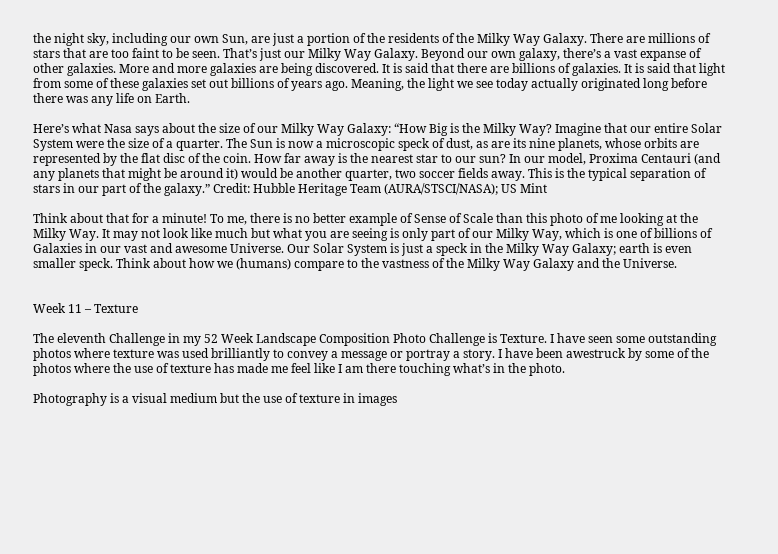the night sky, including our own Sun, are just a portion of the residents of the Milky Way Galaxy. There are millions of stars that are too faint to be seen. That’s just our Milky Way Galaxy. Beyond our own galaxy, there’s a vast expanse of other galaxies. More and more galaxies are being discovered. It is said that there are billions of galaxies. It is said that light from some of these galaxies set out billions of years ago. Meaning, the light we see today actually originated long before there was any life on Earth.

Here’s what Nasa says about the size of our Milky Way Galaxy: “How Big is the Milky Way? Imagine that our entire Solar System were the size of a quarter. The Sun is now a microscopic speck of dust, as are its nine planets, whose orbits are represented by the flat disc of the coin. How far away is the nearest star to our sun? In our model, Proxima Centauri (and any planets that might be around it) would be another quarter, two soccer fields away. This is the typical separation of stars in our part of the galaxy.” Credit: Hubble Heritage Team (AURA/STSCI/NASA); US Mint

Think about that for a minute! To me, there is no better example of Sense of Scale than this photo of me looking at the Milky Way. It may not look like much but what you are seeing is only part of our Milky Way, which is one of billions of Galaxies in our vast and awesome Universe. Our Solar System is just a speck in the Milky Way Galaxy; earth is even smaller speck. Think about how we (humans) compare to the vastness of the Milky Way Galaxy and the Universe.


Week 11 – Texture

The eleventh Challenge in my 52 Week Landscape Composition Photo Challenge is Texture. I have seen some outstanding photos where texture was used brilliantly to convey a message or portray a story. I have been awestruck by some of the photos where the use of texture has made me feel like I am there touching what’s in the photo.

Photography is a visual medium but the use of texture in images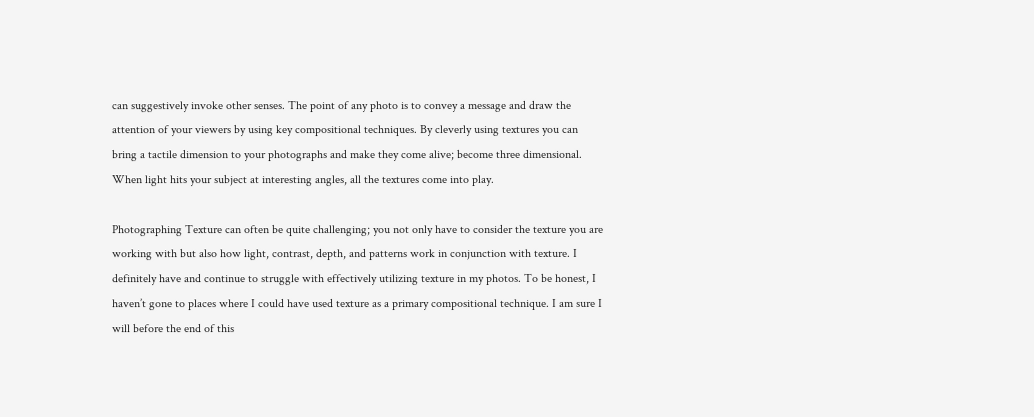can suggestively invoke other senses. The point of any photo is to convey a message and draw the attention of your viewers by using key compositional techniques. By cleverly using textures you can bring a tactile dimension to your photographs and make they come alive; become three dimensional. When light hits your subject at interesting angles, all the textures come into play.

Photographing Texture can often be quite challenging; you not only have to consider the texture you are working with but also how light, contrast, depth, and patterns work in conjunction with texture. I definitely have and continue to struggle with effectively utilizing texture in my photos. To be honest, I haven’t gone to places where I could have used texture as a primary compositional technique. I am sure I will before the end of this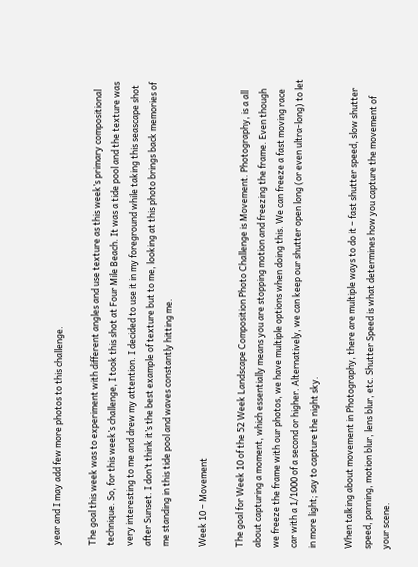year and I may add few more photos to this challenge.

The goal this week was to experiment with different angles and use texture as this week’s primary compositional technique. So, for this week’s challenge, I took this shot at Four Mile Beach. It was a tide pool and the texture was very interesting to me and drew my attention. I decided to use it in my foreground while taking this seascape shot after Sunset. I don’t think it’s the best example of texture but to me, looking at this photo brings back memories of me standing in this tide pool and waves constantly hitting me.

Week 10 – Movement

The goal for Week 10 of the 52 Week Landscape Composition Photo Challenge is Movement. Photography, is a all about capturing a moment, which essentially means you are stopping motion and freezing the frame. Even though we freeze the frame with our photos, we have multiple options when doing this. We can freeze a fast moving race car with a 1/1000 of a second or higher. Alternatively, we can keep our shutter open long (or even ultra-long) to let in more light; say to capture the night sky.

When talking about movement in Photography, there are multiple ways to do it – fast shutter speed, slow shutter speed, panning, motion blur, lens blur, etc. Shutter Speed is what determines how you capture the movement of your scene.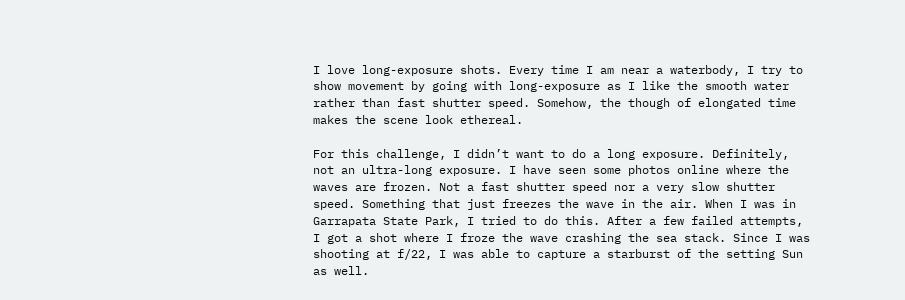I love long-exposure shots. Every time I am near a waterbody, I try to show movement by going with long-exposure as I like the smooth water rather than fast shutter speed. Somehow, the though of elongated time makes the scene look ethereal.

For this challenge, I didn’t want to do a long exposure. Definitely, not an ultra-long exposure. I have seen some photos online where the waves are frozen. Not a fast shutter speed nor a very slow shutter speed. Something that just freezes the wave in the air. When I was in Garrapata State Park, I tried to do this. After a few failed attempts, I got a shot where I froze the wave crashing the sea stack. Since I was shooting at f/22, I was able to capture a starburst of the setting Sun as well.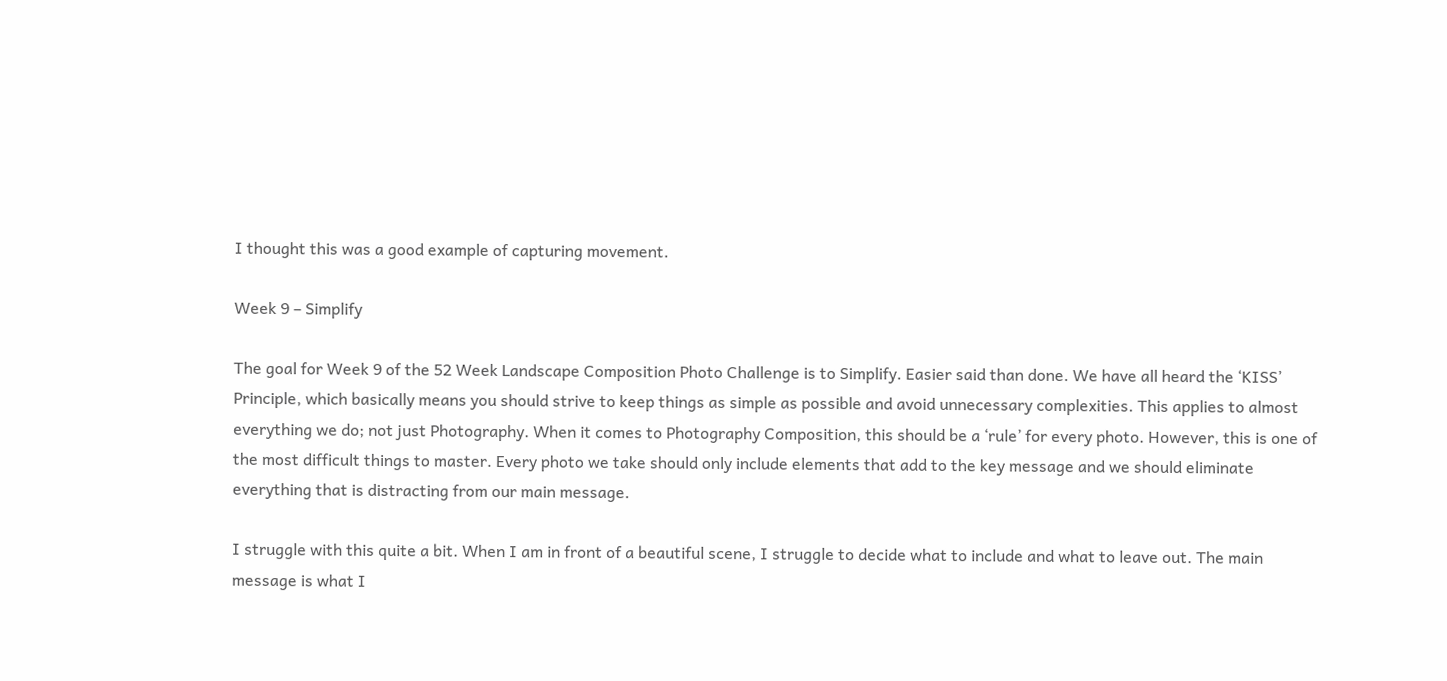I thought this was a good example of capturing movement.

Week 9 – Simplify

The goal for Week 9 of the 52 Week Landscape Composition Photo Challenge is to Simplify. Easier said than done. We have all heard the ‘KISS’ Principle, which basically means you should strive to keep things as simple as possible and avoid unnecessary complexities. This applies to almost everything we do; not just Photography. When it comes to Photography Composition, this should be a ‘rule’ for every photo. However, this is one of the most difficult things to master. Every photo we take should only include elements that add to the key message and we should eliminate everything that is distracting from our main message.

I struggle with this quite a bit. When I am in front of a beautiful scene, I struggle to decide what to include and what to leave out. The main message is what I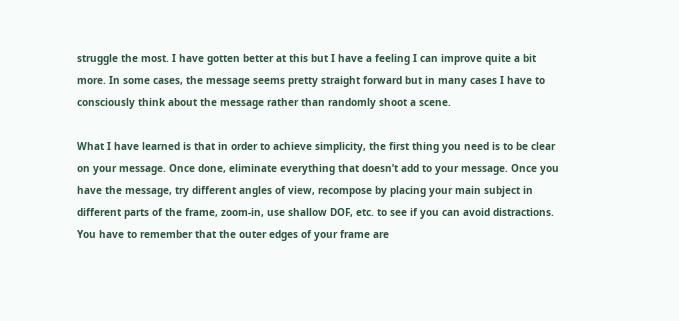struggle the most. I have gotten better at this but I have a feeling I can improve quite a bit more. In some cases, the message seems pretty straight forward but in many cases I have to consciously think about the message rather than randomly shoot a scene.

What I have learned is that in order to achieve simplicity, the first thing you need is to be clear on your message. Once done, eliminate everything that doesn’t add to your message. Once you have the message, try different angles of view, recompose by placing your main subject in different parts of the frame, zoom-in, use shallow DOF, etc. to see if you can avoid distractions. You have to remember that the outer edges of your frame are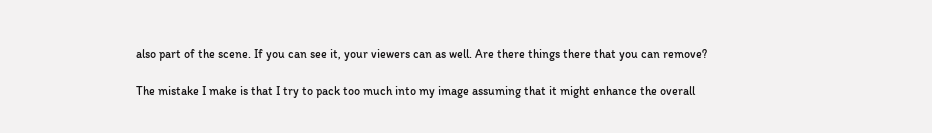also part of the scene. If you can see it, your viewers can as well. Are there things there that you can remove?

The mistake I make is that I try to pack too much into my image assuming that it might enhance the overall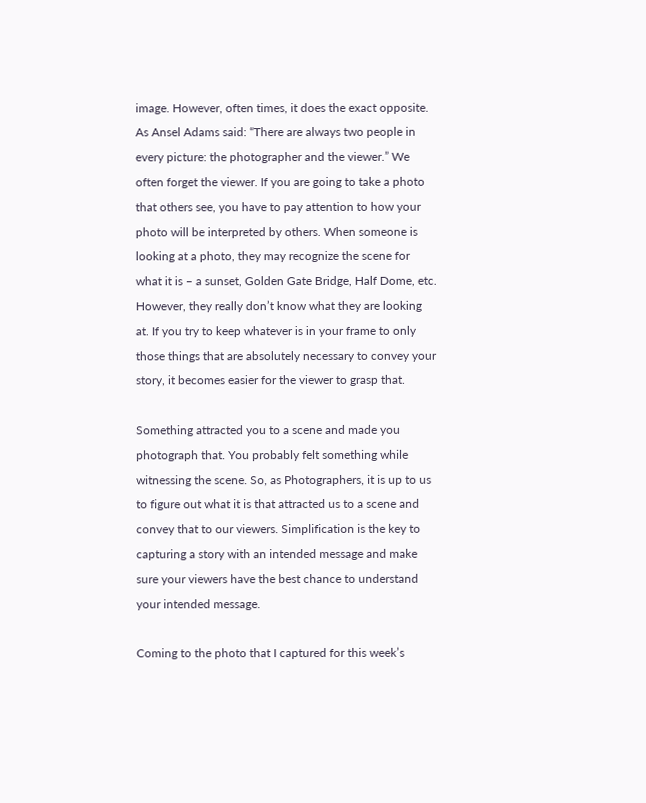image. However, often times, it does the exact opposite. As Ansel Adams said: “There are always two people in every picture: the photographer and the viewer.” We often forget the viewer. If you are going to take a photo that others see, you have to pay attention to how your photo will be interpreted by others. When someone is looking at a photo, they may recognize the scene for what it is – a sunset, Golden Gate Bridge, Half Dome, etc. However, they really don’t know what they are looking at. If you try to keep whatever is in your frame to only those things that are absolutely necessary to convey your story, it becomes easier for the viewer to grasp that.

Something attracted you to a scene and made you photograph that. You probably felt something while witnessing the scene. So, as Photographers, it is up to us to figure out what it is that attracted us to a scene and convey that to our viewers. Simplification is the key to capturing a story with an intended message and make sure your viewers have the best chance to understand your intended message.

Coming to the photo that I captured for this week’s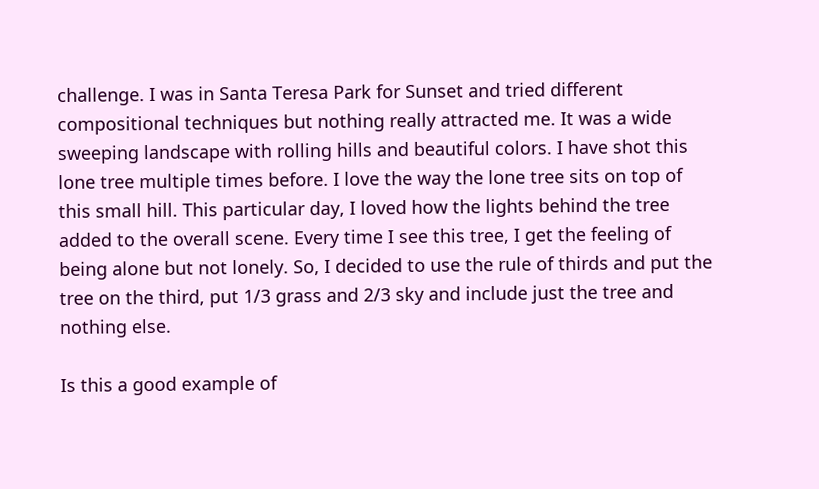challenge. I was in Santa Teresa Park for Sunset and tried different compositional techniques but nothing really attracted me. It was a wide sweeping landscape with rolling hills and beautiful colors. I have shot this lone tree multiple times before. I love the way the lone tree sits on top of this small hill. This particular day, I loved how the lights behind the tree added to the overall scene. Every time I see this tree, I get the feeling of being alone but not lonely. So, I decided to use the rule of thirds and put the tree on the third, put 1/3 grass and 2/3 sky and include just the tree and nothing else.

Is this a good example of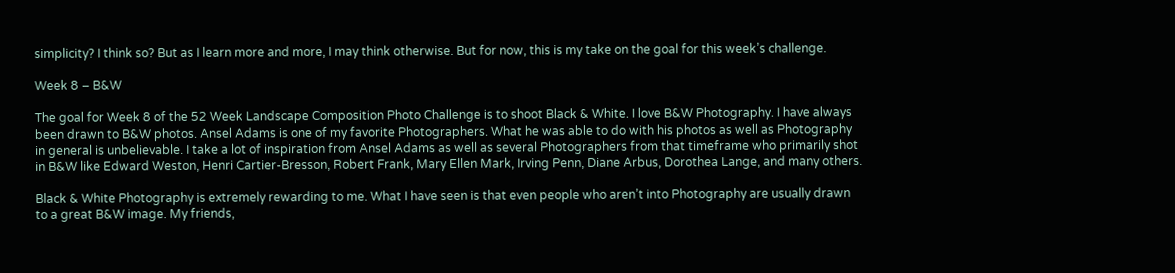simplicity? I think so? But as I learn more and more, I may think otherwise. But for now, this is my take on the goal for this week’s challenge.

Week 8 – B&W

The goal for Week 8 of the 52 Week Landscape Composition Photo Challenge is to shoot Black & White. I love B&W Photography. I have always been drawn to B&W photos. Ansel Adams is one of my favorite Photographers. What he was able to do with his photos as well as Photography in general is unbelievable. I take a lot of inspiration from Ansel Adams as well as several Photographers from that timeframe who primarily shot in B&W like Edward Weston, Henri Cartier-Bresson, Robert Frank, Mary Ellen Mark, Irving Penn, Diane Arbus, Dorothea Lange, and many others.

Black & White Photography is extremely rewarding to me. What I have seen is that even people who aren’t into Photography are usually drawn to a great B&W image. My friends,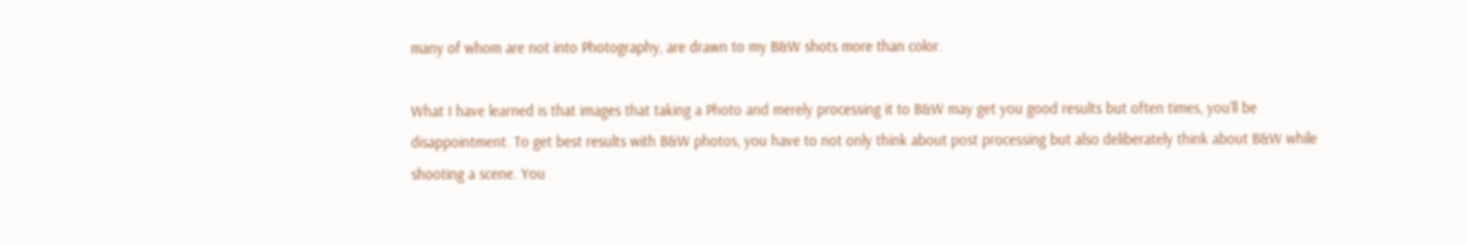many of whom are not into Photography, are drawn to my B&W shots more than color.

What I have learned is that images that taking a Photo and merely processing it to B&W may get you good results but often times, you’ll be disappointment. To get best results with B&W photos, you have to not only think about post processing but also deliberately think about B&W while shooting a scene. You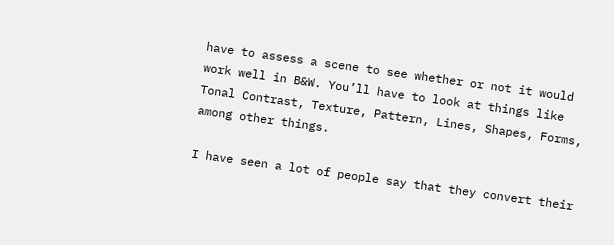have to assess a scene to see whether or not it would work well in B&W. You’ll have to look at things like Tonal Contrast, Texture, Pattern, Lines, Shapes, Forms, among other things.

I have seen a lot of people say that they convert their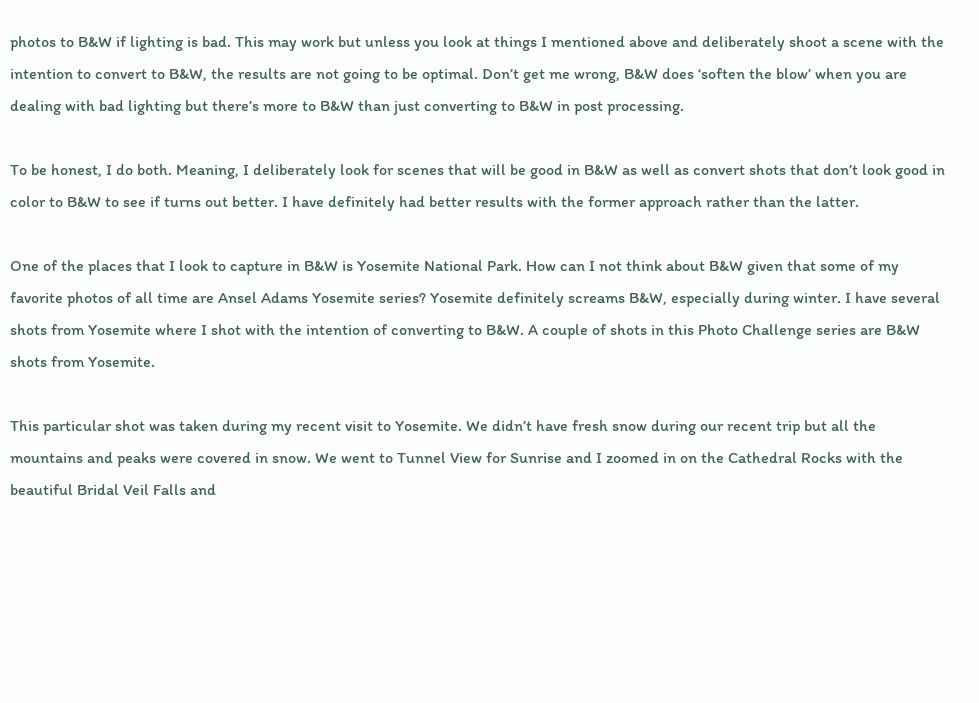photos to B&W if lighting is bad. This may work but unless you look at things I mentioned above and deliberately shoot a scene with the intention to convert to B&W, the results are not going to be optimal. Don’t get me wrong, B&W does ‘soften the blow’ when you are dealing with bad lighting but there’s more to B&W than just converting to B&W in post processing.

To be honest, I do both. Meaning, I deliberately look for scenes that will be good in B&W as well as convert shots that don’t look good in color to B&W to see if turns out better. I have definitely had better results with the former approach rather than the latter.

One of the places that I look to capture in B&W is Yosemite National Park. How can I not think about B&W given that some of my favorite photos of all time are Ansel Adams Yosemite series? Yosemite definitely screams B&W, especially during winter. I have several shots from Yosemite where I shot with the intention of converting to B&W. A couple of shots in this Photo Challenge series are B&W shots from Yosemite.

This particular shot was taken during my recent visit to Yosemite. We didn’t have fresh snow during our recent trip but all the mountains and peaks were covered in snow. We went to Tunnel View for Sunrise and I zoomed in on the Cathedral Rocks with the beautiful Bridal Veil Falls and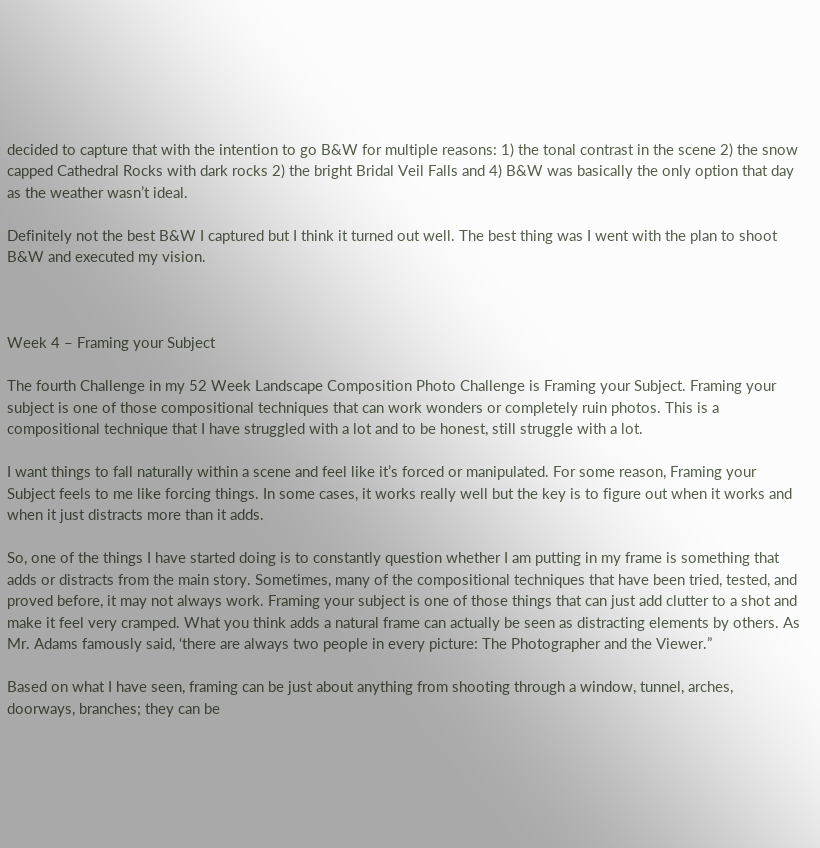decided to capture that with the intention to go B&W for multiple reasons: 1) the tonal contrast in the scene 2) the snow capped Cathedral Rocks with dark rocks 2) the bright Bridal Veil Falls and 4) B&W was basically the only option that day as the weather wasn’t ideal.

Definitely not the best B&W I captured but I think it turned out well. The best thing was I went with the plan to shoot B&W and executed my vision.



Week 4 – Framing your Subject

The fourth Challenge in my 52 Week Landscape Composition Photo Challenge is Framing your Subject. Framing your subject is one of those compositional techniques that can work wonders or completely ruin photos. This is a compositional technique that I have struggled with a lot and to be honest, still struggle with a lot.

I want things to fall naturally within a scene and feel like it’s forced or manipulated. For some reason, Framing your Subject feels to me like forcing things. In some cases, it works really well but the key is to figure out when it works and when it just distracts more than it adds.

So, one of the things I have started doing is to constantly question whether I am putting in my frame is something that adds or distracts from the main story. Sometimes, many of the compositional techniques that have been tried, tested, and proved before, it may not always work. Framing your subject is one of those things that can just add clutter to a shot and make it feel very cramped. What you think adds a natural frame can actually be seen as distracting elements by others. As Mr. Adams famously said, ‘there are always two people in every picture: The Photographer and the Viewer.”

Based on what I have seen, framing can be just about anything from shooting through a window, tunnel, arches, doorways, branches; they can be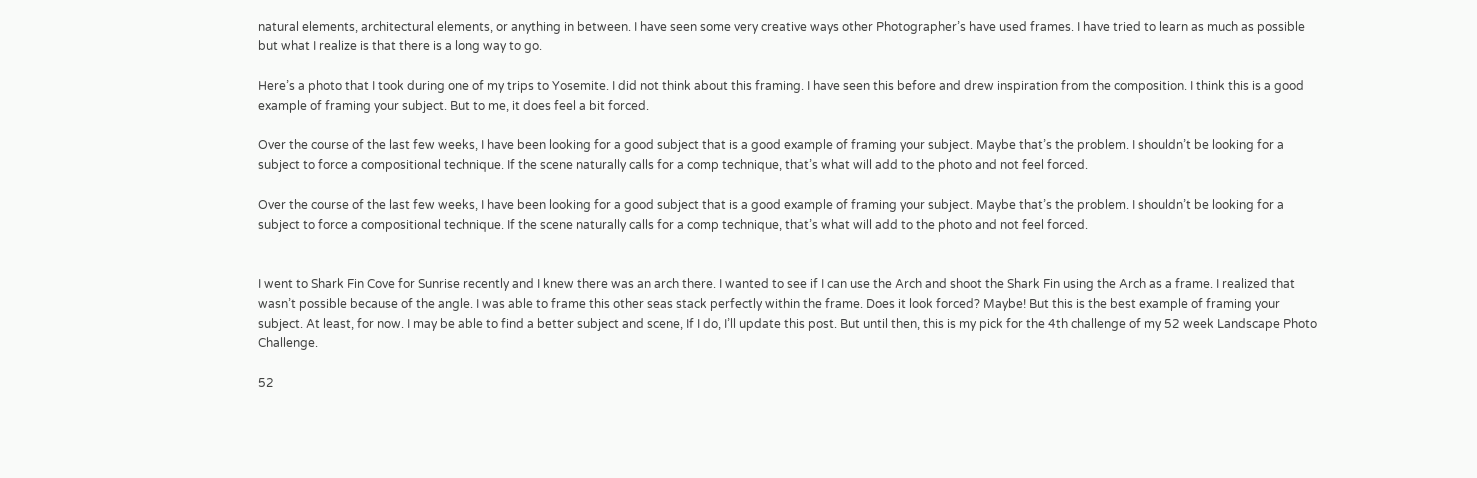natural elements, architectural elements, or anything in between. I have seen some very creative ways other Photographer’s have used frames. I have tried to learn as much as possible but what I realize is that there is a long way to go.

Here’s a photo that I took during one of my trips to Yosemite. I did not think about this framing. I have seen this before and drew inspiration from the composition. I think this is a good example of framing your subject. But to me, it does feel a bit forced.

Over the course of the last few weeks, I have been looking for a good subject that is a good example of framing your subject. Maybe that’s the problem. I shouldn’t be looking for a subject to force a compositional technique. If the scene naturally calls for a comp technique, that’s what will add to the photo and not feel forced.

Over the course of the last few weeks, I have been looking for a good subject that is a good example of framing your subject. Maybe that’s the problem. I shouldn’t be looking for a subject to force a compositional technique. If the scene naturally calls for a comp technique, that’s what will add to the photo and not feel forced.


I went to Shark Fin Cove for Sunrise recently and I knew there was an arch there. I wanted to see if I can use the Arch and shoot the Shark Fin using the Arch as a frame. I realized that wasn’t possible because of the angle. I was able to frame this other seas stack perfectly within the frame. Does it look forced? Maybe! But this is the best example of framing your subject. At least, for now. I may be able to find a better subject and scene, If I do, I’ll update this post. But until then, this is my pick for the 4th challenge of my 52 week Landscape Photo Challenge.

52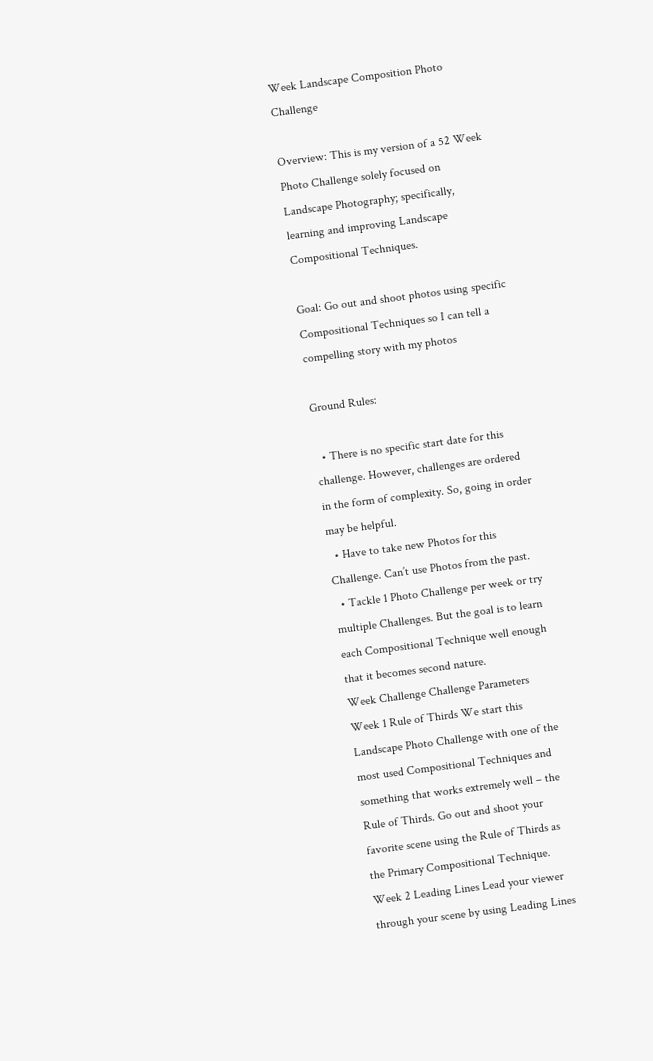Week Landscape Composition Photo Challenge

Overview: This is my version of a 52 Week Photo Challenge solely focused on Landscape Photography; specifically, learning and improving Landscape Compositional Techniques.

Goal: Go out and shoot photos using specific Compositional Techniques so I can tell a compelling story with my photos

Ground Rules:

  • There is no specific start date for this challenge. However, challenges are ordered in the form of complexity. So, going in order may be helpful.
  • Have to take new Photos for this Challenge. Can’t use Photos from the past.
  • Tackle 1 Photo Challenge per week or try multiple Challenges. But the goal is to learn each Compositional Technique well enough that it becomes second nature.
Week Challenge Challenge Parameters
Week 1 Rule of Thirds We start this Landscape Photo Challenge with one of the most used Compositional Techniques and something that works extremely well – the Rule of Thirds. Go out and shoot your favorite scene using the Rule of Thirds as the Primary Compositional Technique.
Week 2 Leading Lines Lead your viewer through your scene by using Leading Lines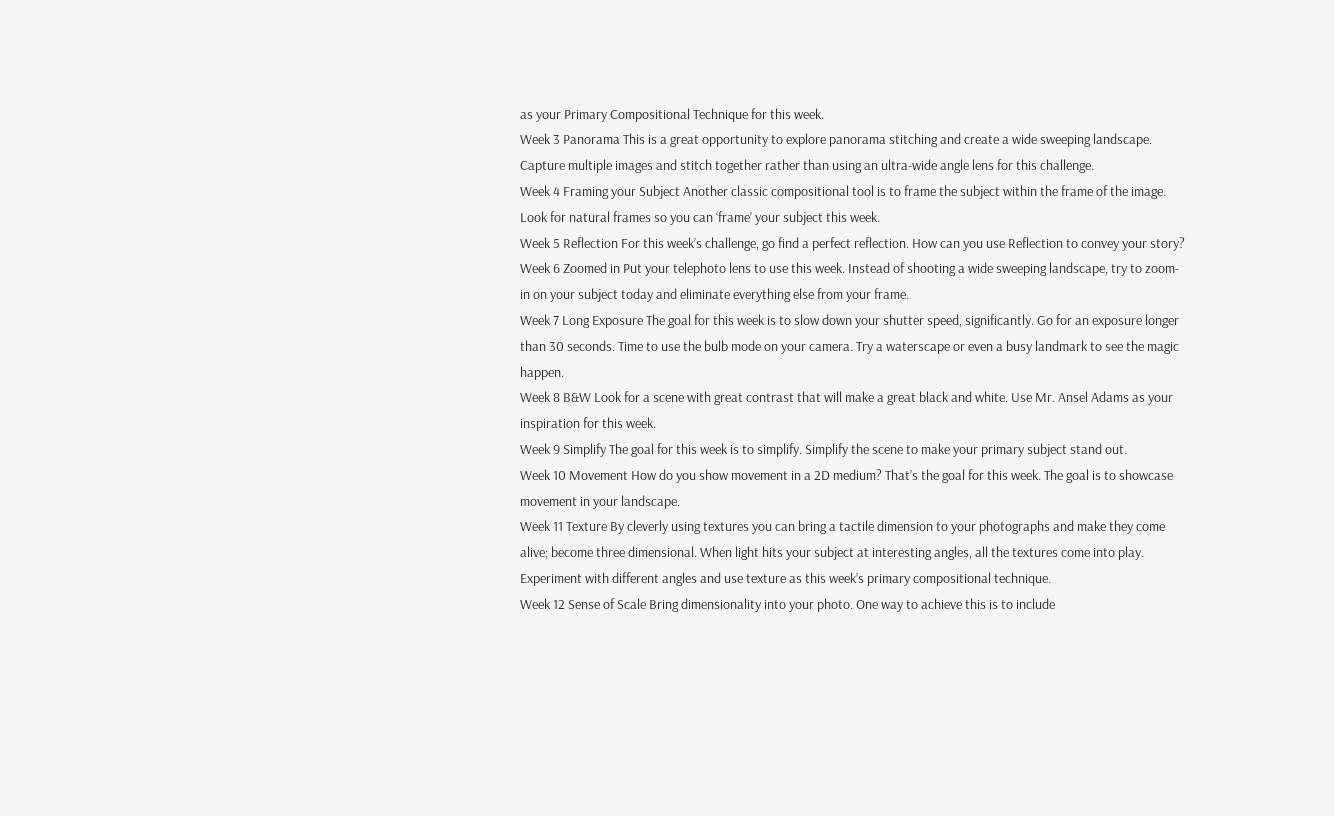as your Primary Compositional Technique for this week.
Week 3 Panorama This is a great opportunity to explore panorama stitching and create a wide sweeping landscape. Capture multiple images and stitch together rather than using an ultra-wide angle lens for this challenge.
Week 4 Framing your Subject Another classic compositional tool is to frame the subject within the frame of the image. Look for natural frames so you can ‘frame’ your subject this week.
Week 5 Reflection For this week’s challenge, go find a perfect reflection. How can you use Reflection to convey your story?
Week 6 Zoomed in Put your telephoto lens to use this week. Instead of shooting a wide sweeping landscape, try to zoom-in on your subject today and eliminate everything else from your frame.
Week 7 Long Exposure The goal for this week is to slow down your shutter speed, significantly. Go for an exposure longer than 30 seconds. Time to use the bulb mode on your camera. Try a waterscape or even a busy landmark to see the magic happen.
Week 8 B&W Look for a scene with great contrast that will make a great black and white. Use Mr. Ansel Adams as your inspiration for this week.
Week 9 Simplify The goal for this week is to simplify. Simplify the scene to make your primary subject stand out.
Week 10 Movement How do you show movement in a 2D medium? That’s the goal for this week. The goal is to showcase movement in your landscape.
Week 11 Texture By cleverly using textures you can bring a tactile dimension to your photographs and make they come alive; become three dimensional. When light hits your subject at interesting angles, all the textures come into play. Experiment with different angles and use texture as this week’s primary compositional technique.
Week 12 Sense of Scale Bring dimensionality into your photo. One way to achieve this is to include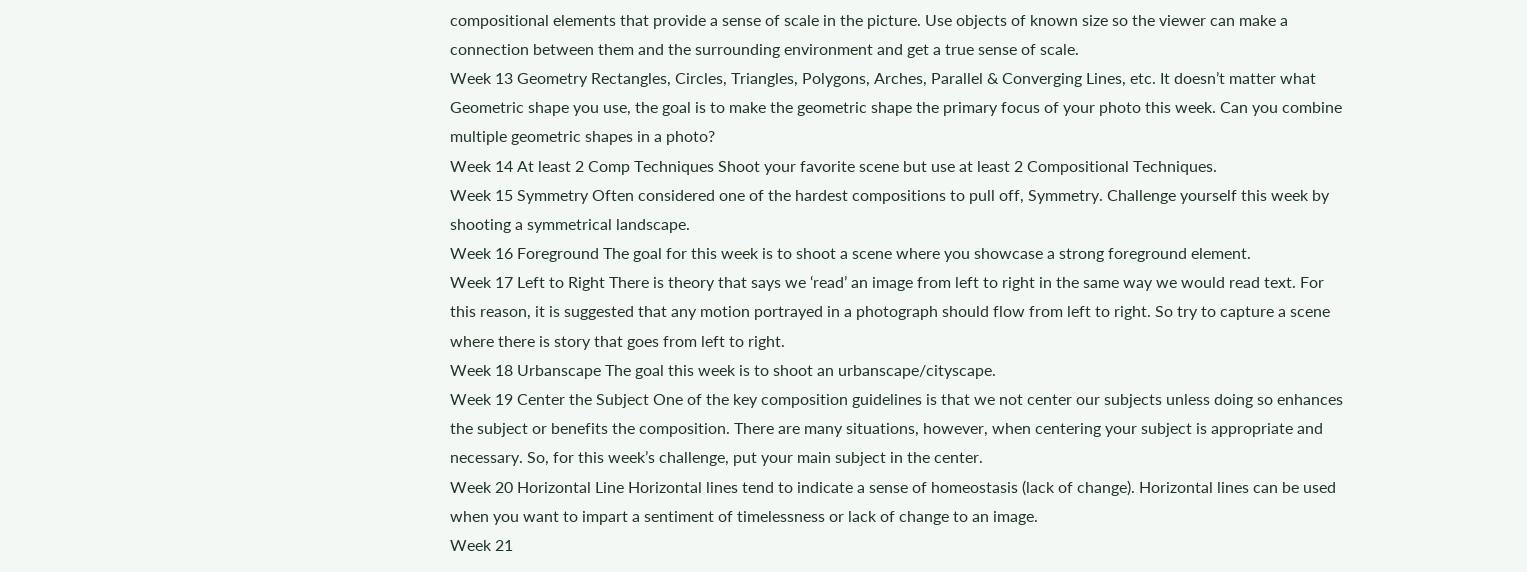compositional elements that provide a sense of scale in the picture. Use objects of known size so the viewer can make a connection between them and the surrounding environment and get a true sense of scale.
Week 13 Geometry Rectangles, Circles, Triangles, Polygons, Arches, Parallel & Converging Lines, etc. It doesn’t matter what Geometric shape you use, the goal is to make the geometric shape the primary focus of your photo this week. Can you combine multiple geometric shapes in a photo?
Week 14 At least 2 Comp Techniques Shoot your favorite scene but use at least 2 Compositional Techniques.
Week 15 Symmetry Often considered one of the hardest compositions to pull off, Symmetry. Challenge yourself this week by shooting a symmetrical landscape.
Week 16 Foreground The goal for this week is to shoot a scene where you showcase a strong foreground element.
Week 17 Left to Right There is theory that says we ‘read’ an image from left to right in the same way we would read text. For this reason, it is suggested that any motion portrayed in a photograph should flow from left to right. So try to capture a scene where there is story that goes from left to right.
Week 18 Urbanscape The goal this week is to shoot an urbanscape/cityscape.
Week 19 Center the Subject One of the key composition guidelines is that we not center our subjects unless doing so enhances the subject or benefits the composition. There are many situations, however, when centering your subject is appropriate and necessary. So, for this week’s challenge, put your main subject in the center.
Week 20 Horizontal Line Horizontal lines tend to indicate a sense of homeostasis (lack of change). Horizontal lines can be used when you want to impart a sentiment of timelessness or lack of change to an image.
Week 21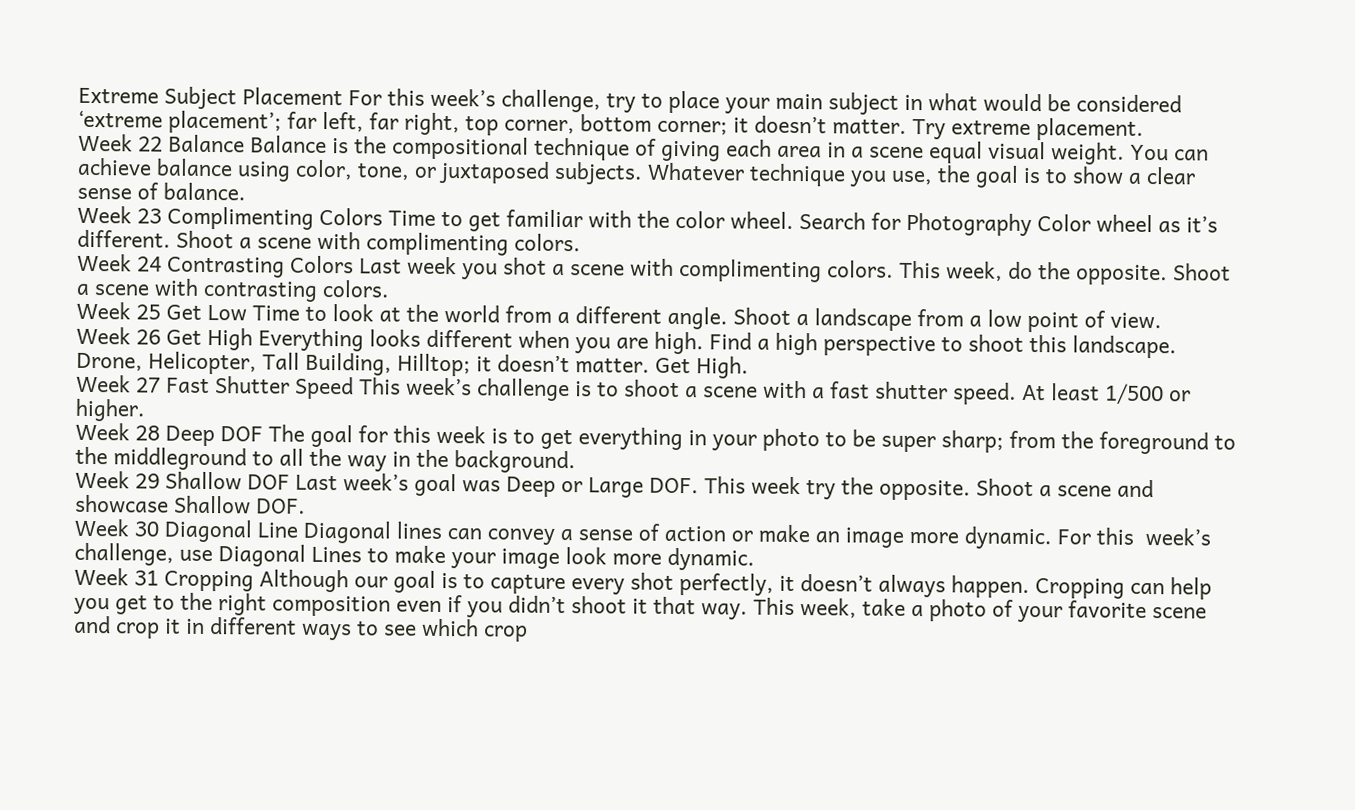Extreme Subject Placement For this week’s challenge, try to place your main subject in what would be considered ‘extreme placement’; far left, far right, top corner, bottom corner; it doesn’t matter. Try extreme placement.
Week 22 Balance Balance is the compositional technique of giving each area in a scene equal visual weight. You can achieve balance using color, tone, or juxtaposed subjects. Whatever technique you use, the goal is to show a clear sense of balance.
Week 23 Complimenting Colors Time to get familiar with the color wheel. Search for Photography Color wheel as it’s different. Shoot a scene with complimenting colors.
Week 24 Contrasting Colors Last week you shot a scene with complimenting colors. This week, do the opposite. Shoot a scene with contrasting colors.
Week 25 Get Low Time to look at the world from a different angle. Shoot a landscape from a low point of view.
Week 26 Get High Everything looks different when you are high. Find a high perspective to shoot this landscape. Drone, Helicopter, Tall Building, Hilltop; it doesn’t matter. Get High.
Week 27 Fast Shutter Speed This week’s challenge is to shoot a scene with a fast shutter speed. At least 1/500 or higher.
Week 28 Deep DOF The goal for this week is to get everything in your photo to be super sharp; from the foreground to the middleground to all the way in the background.
Week 29 Shallow DOF Last week’s goal was Deep or Large DOF. This week try the opposite. Shoot a scene and showcase Shallow DOF.
Week 30 Diagonal Line Diagonal lines can convey a sense of action or make an image more dynamic. For this  week’s challenge, use Diagonal Lines to make your image look more dynamic.
Week 31 Cropping Although our goal is to capture every shot perfectly, it doesn’t always happen. Cropping can help you get to the right composition even if you didn’t shoot it that way. This week, take a photo of your favorite scene and crop it in different ways to see which crop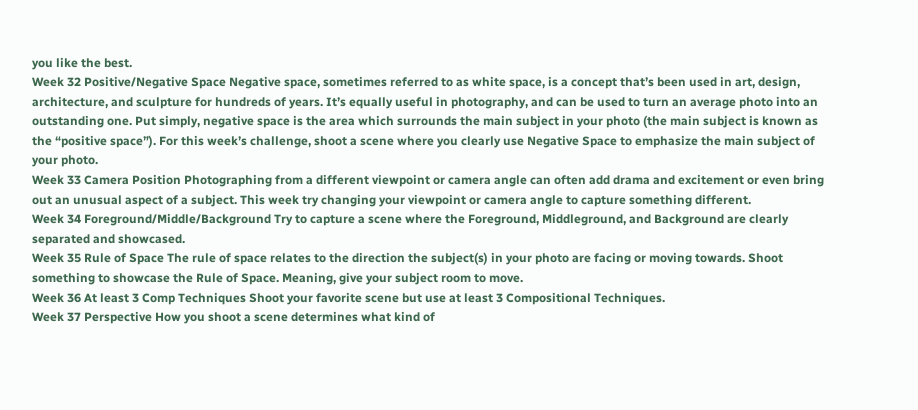you like the best.
Week 32 Positive/Negative Space Negative space, sometimes referred to as white space, is a concept that’s been used in art, design, architecture, and sculpture for hundreds of years. It’s equally useful in photography, and can be used to turn an average photo into an outstanding one. Put simply, negative space is the area which surrounds the main subject in your photo (the main subject is known as the “positive space”). For this week’s challenge, shoot a scene where you clearly use Negative Space to emphasize the main subject of your photo.
Week 33 Camera Position Photographing from a different viewpoint or camera angle can often add drama and excitement or even bring out an unusual aspect of a subject. This week try changing your viewpoint or camera angle to capture something different.
Week 34 Foreground/Middle/Background Try to capture a scene where the Foreground, Middleground, and Background are clearly separated and showcased.
Week 35 Rule of Space The rule of space relates to the direction the subject(s) in your photo are facing or moving towards. Shoot something to showcase the Rule of Space. Meaning, give your subject room to move.
Week 36 At least 3 Comp Techniques Shoot your favorite scene but use at least 3 Compositional Techniques.
Week 37 Perspective How you shoot a scene determines what kind of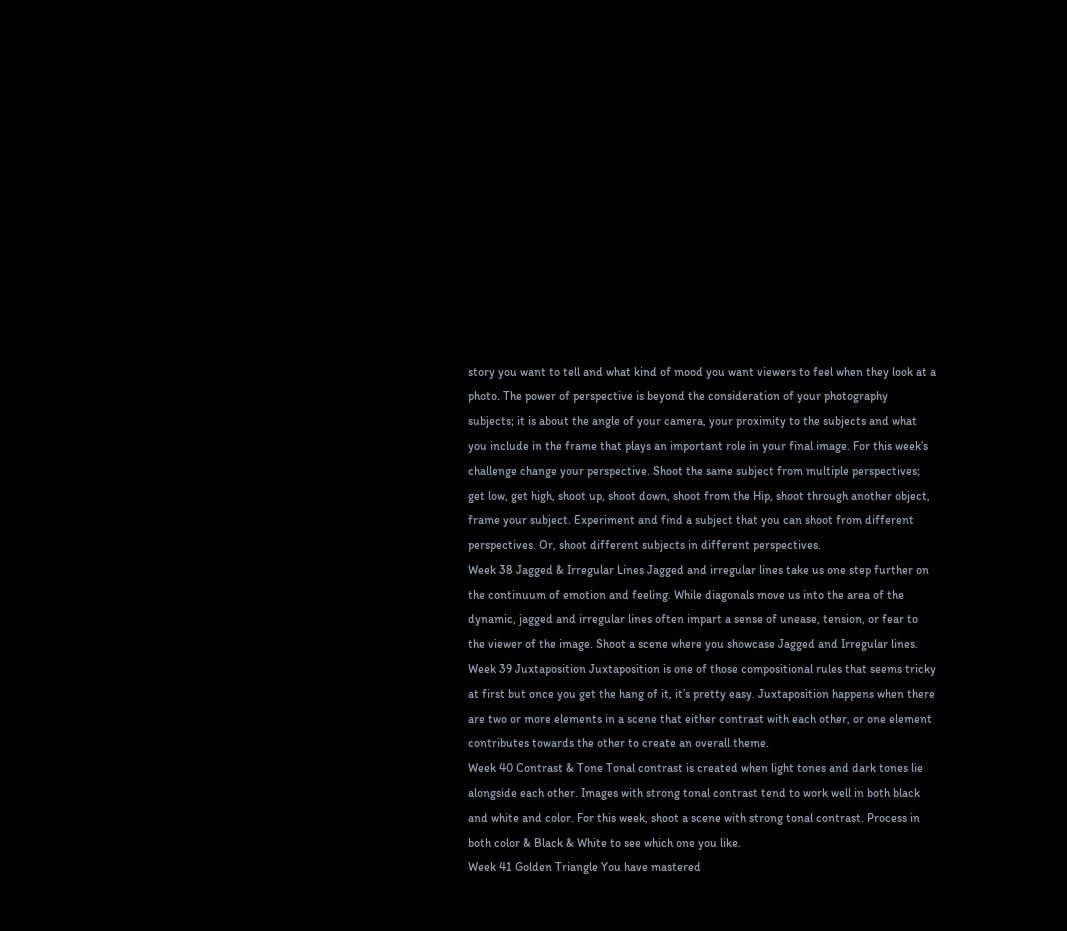story you want to tell and what kind of mood you want viewers to feel when they look at a photo. The power of perspective is beyond the consideration of your photography subjects; it is about the angle of your camera, your proximity to the subjects and what you include in the frame that plays an important role in your final image. For this week’s challenge change your perspective. Shoot the same subject from multiple perspectives; get low, get high, shoot up, shoot down, shoot from the Hip, shoot through another object, frame your subject. Experiment and find a subject that you can shoot from different perspectives. Or, shoot different subjects in different perspectives.
Week 38 Jagged & Irregular Lines Jagged and irregular lines take us one step further on the continuum of emotion and feeling. While diagonals move us into the area of the dynamic, jagged and irregular lines often impart a sense of unease, tension, or fear to the viewer of the image. Shoot a scene where you showcase Jagged and Irregular lines.
Week 39 Juxtaposition Juxtaposition is one of those compositional rules that seems tricky at first but once you get the hang of it, it’s pretty easy. Juxtaposition happens when there are two or more elements in a scene that either contrast with each other, or one element contributes towards the other to create an overall theme.
Week 40 Contrast & Tone Tonal contrast is created when light tones and dark tones lie alongside each other. Images with strong tonal contrast tend to work well in both black and white and color. For this week, shoot a scene with strong tonal contrast. Process in both color & Black & White to see which one you like.
Week 41 Golden Triangle You have mastered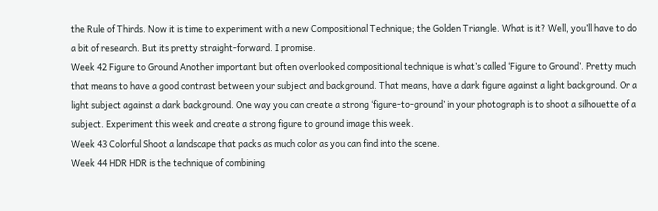the Rule of Thirds. Now it is time to experiment with a new Compositional Technique; the Golden Triangle. What is it? Well, you’ll have to do a bit of research. But its pretty straight-forward. I promise.
Week 42 Figure to Ground Another important but often overlooked compositional technique is what’s called ‘Figure to Ground’. Pretty much that means to have a good contrast between your subject and background. That means, have a dark figure against a light background. Or a light subject against a dark background. One way you can create a strong ‘figure-to-ground’ in your photograph is to shoot a silhouette of a subject. Experiment this week and create a strong figure to ground image this week.
Week 43 Colorful Shoot a landscape that packs as much color as you can find into the scene.
Week 44 HDR HDR is the technique of combining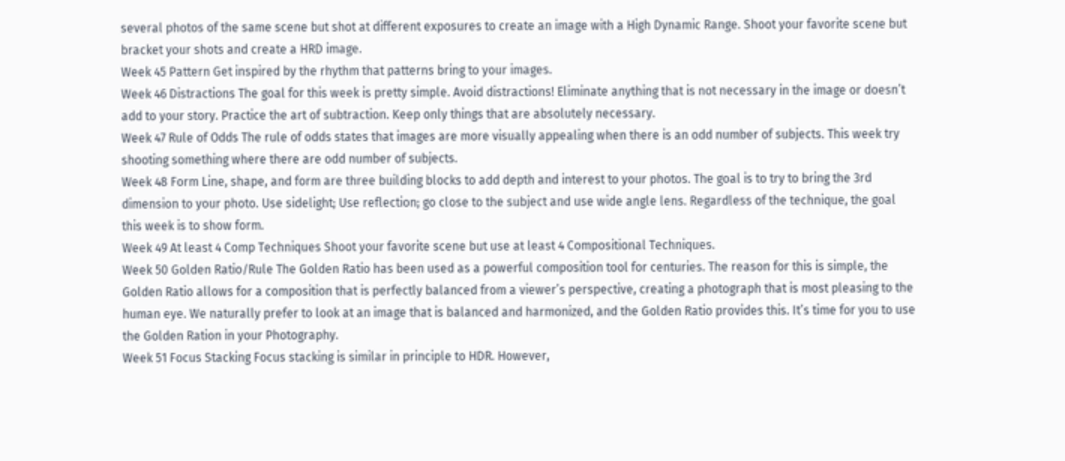several photos of the same scene but shot at different exposures to create an image with a High Dynamic Range. Shoot your favorite scene but bracket your shots and create a HRD image.
Week 45 Pattern Get inspired by the rhythm that patterns bring to your images.
Week 46 Distractions The goal for this week is pretty simple. Avoid distractions! Eliminate anything that is not necessary in the image or doesn’t add to your story. Practice the art of subtraction. Keep only things that are absolutely necessary.
Week 47 Rule of Odds The rule of odds states that images are more visually appealing when there is an odd number of subjects. This week try shooting something where there are odd number of subjects.
Week 48 Form Line, shape, and form are three building blocks to add depth and interest to your photos. The goal is to try to bring the 3rd dimension to your photo. Use sidelight; Use reflection; go close to the subject and use wide angle lens. Regardless of the technique, the goal this week is to show form.
Week 49 At least 4 Comp Techniques Shoot your favorite scene but use at least 4 Compositional Techniques.
Week 50 Golden Ratio/Rule The Golden Ratio has been used as a powerful composition tool for centuries. The reason for this is simple, the Golden Ratio allows for a composition that is perfectly balanced from a viewer’s perspective, creating a photograph that is most pleasing to the human eye. We naturally prefer to look at an image that is balanced and harmonized, and the Golden Ratio provides this. It’s time for you to use the Golden Ration in your Photography.
Week 51 Focus Stacking Focus stacking is similar in principle to HDR. However,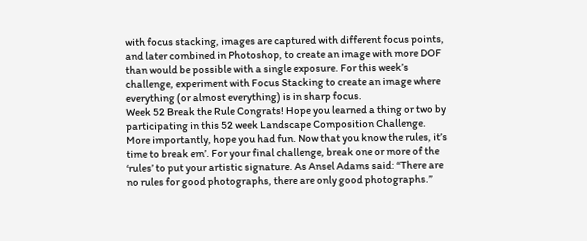with focus stacking, images are captured with different focus points, and later combined in Photoshop, to create an image with more DOF than would be possible with a single exposure. For this week’s challenge, experiment with Focus Stacking to create an image where everything (or almost everything) is in sharp focus.
Week 52 Break the Rule Congrats! Hope you learned a thing or two by participating in this 52 week Landscape Composition Challenge. More importantly, hope you had fun. Now that you know the rules, it’s time to break em’. For your final challenge, break one or more of the ‘rules’ to put your artistic signature. As Ansel Adams said: “There are no rules for good photographs, there are only good photographs.”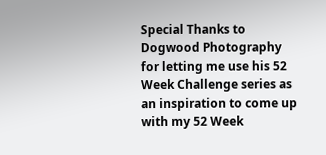Special Thanks to Dogwood Photography for letting me use his 52 Week Challenge series as an inspiration to come up with my 52 Week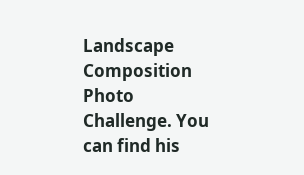Landscape Composition Photo Challenge. You can find his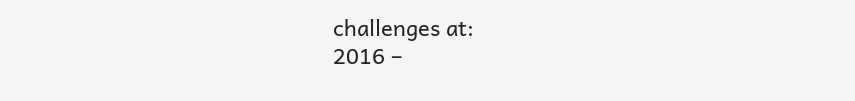challenges at:
2016 –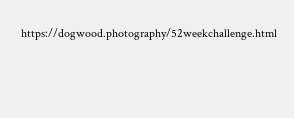https://dogwood.photography/52weekchallenge.html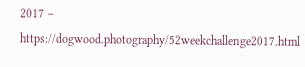2017 – https://dogwood.photography/52weekchallenge2017.html